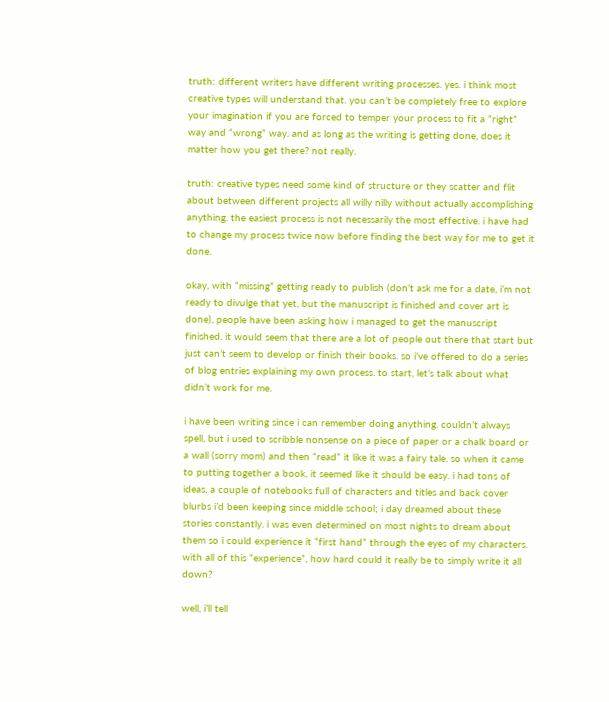truth: different writers have different writing processes. yes. i think most creative types will understand that. you can’t be completely free to explore your imagination if you are forced to temper your process to fit a “right” way and “wrong” way. and as long as the writing is getting done, does it matter how you get there? not really.

truth: creative types need some kind of structure or they scatter and flit about between different projects all willy nilly without actually accomplishing anything. the easiest process is not necessarily the most effective. i have had to change my process twice now before finding the best way for me to get it done.

okay, with “missing” getting ready to publish (don’t ask me for a date, i’m not ready to divulge that yet, but the manuscript is finished and cover art is done), people have been asking how i managed to get the manuscript finished. it would seem that there are a lot of people out there that start but just can’t seem to develop or finish their books. so i’ve offered to do a series of blog entries explaining my own process. to start, let’s talk about what didn’t work for me.

i have been writing since i can remember doing anything. couldn’t always spell, but i used to scribble nonsense on a piece of paper or a chalk board or a wall (sorry mom) and then “read” it like it was a fairy tale. so when it came to putting together a book, it seemed like it should be easy. i had tons of ideas, a couple of notebooks full of characters and titles and back cover blurbs i’d been keeping since middle school; i day dreamed about these stories constantly. i was even determined on most nights to dream about them so i could experience it “first hand” through the eyes of my characters. with all of this “experience”, how hard could it really be to simply write it all down?

well, i’ll tell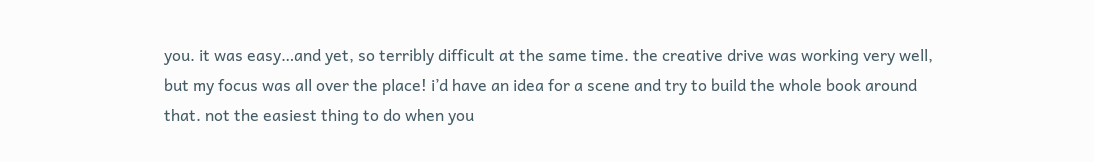you. it was easy…and yet, so terribly difficult at the same time. the creative drive was working very well, but my focus was all over the place! i’d have an idea for a scene and try to build the whole book around that. not the easiest thing to do when you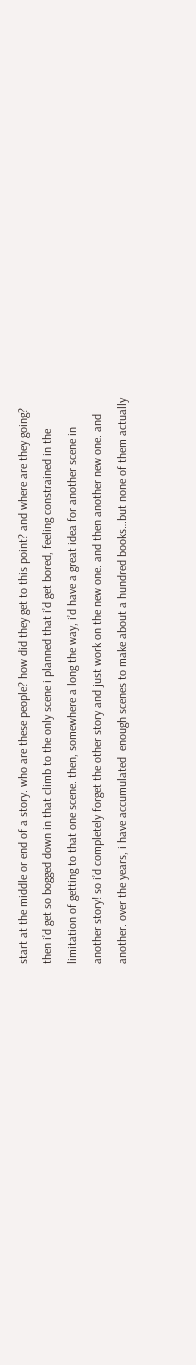start at the middle or end of a story. who are these people? how did they get to this point? and where are they going? then i’d get so bogged down in that climb to the only scene i planned that i’d get bored, feeling constrained in the limitation of getting to that one scene. then, somewhere a long the way, i’d have a great idea for another scene in another story! so i’d completely forget the other story and just work on the new one. and then another new one. and another. over the years, i have accumulated  enough scenes to make about a hundred books…but none of them actually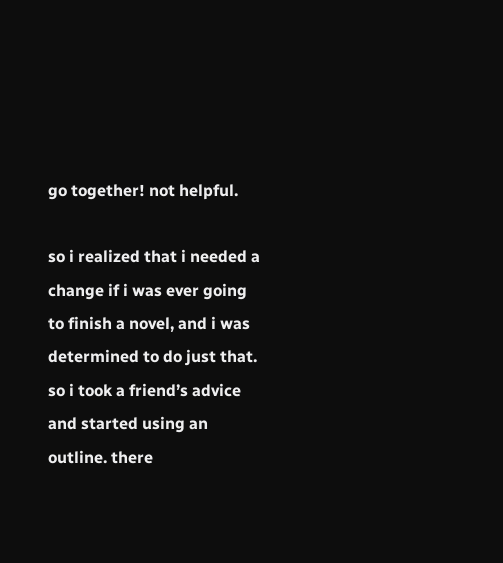go together! not helpful.

so i realized that i needed a change if i was ever going to finish a novel, and i was determined to do just that. so i took a friend’s advice and started using an outline. there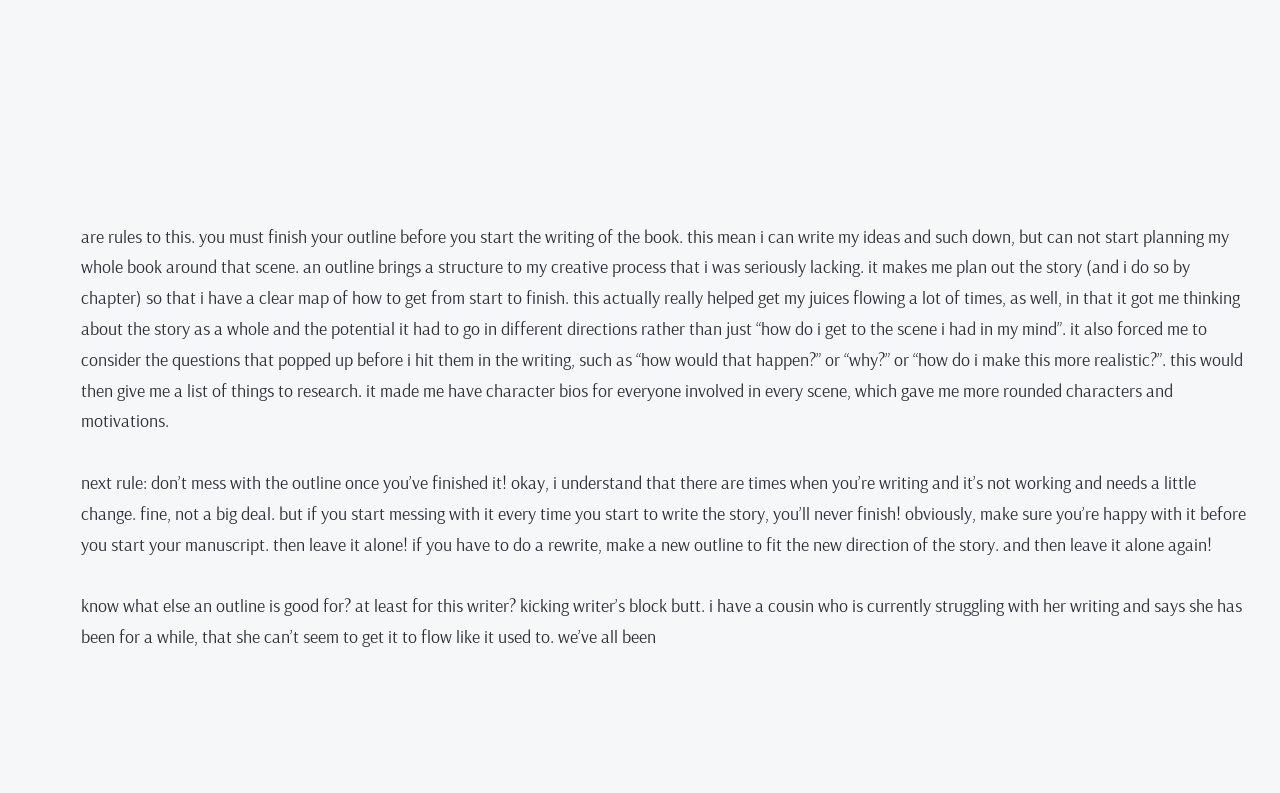are rules to this. you must finish your outline before you start the writing of the book. this mean i can write my ideas and such down, but can not start planning my whole book around that scene. an outline brings a structure to my creative process that i was seriously lacking. it makes me plan out the story (and i do so by chapter) so that i have a clear map of how to get from start to finish. this actually really helped get my juices flowing a lot of times, as well, in that it got me thinking about the story as a whole and the potential it had to go in different directions rather than just “how do i get to the scene i had in my mind”. it also forced me to consider the questions that popped up before i hit them in the writing, such as “how would that happen?” or “why?” or “how do i make this more realistic?”. this would then give me a list of things to research. it made me have character bios for everyone involved in every scene, which gave me more rounded characters and motivations.

next rule: don’t mess with the outline once you’ve finished it! okay, i understand that there are times when you’re writing and it’s not working and needs a little change. fine, not a big deal. but if you start messing with it every time you start to write the story, you’ll never finish! obviously, make sure you’re happy with it before you start your manuscript. then leave it alone! if you have to do a rewrite, make a new outline to fit the new direction of the story. and then leave it alone again!

know what else an outline is good for? at least for this writer? kicking writer’s block butt. i have a cousin who is currently struggling with her writing and says she has been for a while, that she can’t seem to get it to flow like it used to. we’ve all been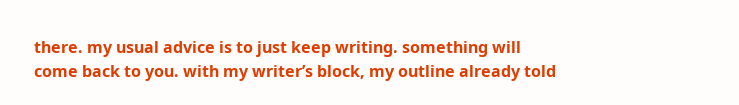there. my usual advice is to just keep writing. something will come back to you. with my writer’s block, my outline already told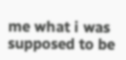me what i was supposed to be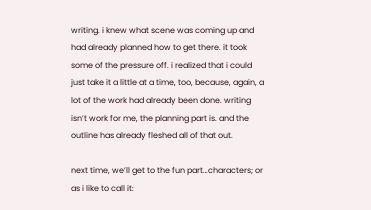writing. i knew what scene was coming up and had already planned how to get there. it took some of the pressure off. i realized that i could just take it a little at a time, too, because, again, a lot of the work had already been done. writing isn’t work for me, the planning part is. and the outline has already fleshed all of that out.

next time, we’ll get to the fun part…characters; or as i like to call it: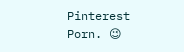Pinterest Porn. 😉